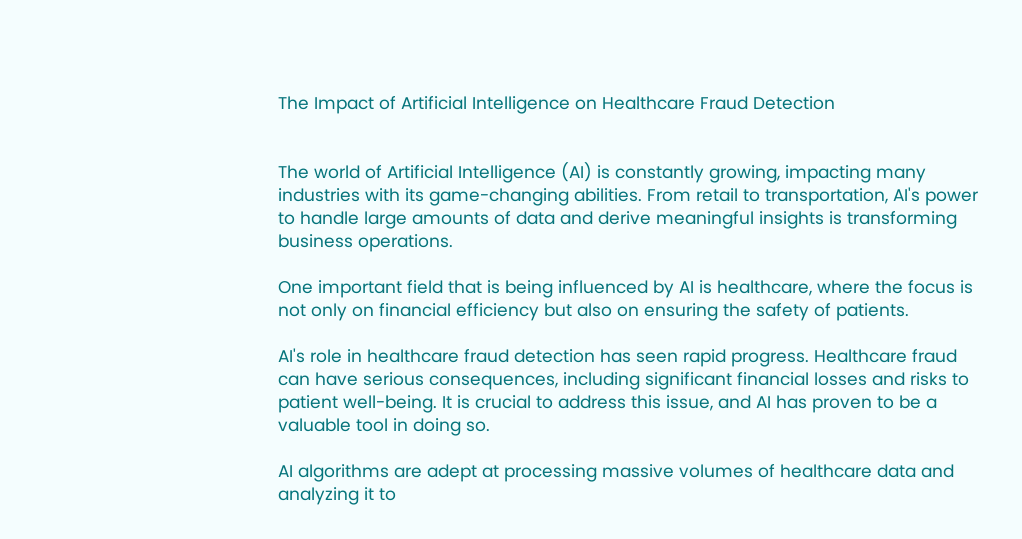The Impact of Artificial Intelligence on Healthcare Fraud Detection


The world of Artificial Intelligence (AI) is constantly growing, impacting many industries with its game-changing abilities. From retail to transportation, AI's power to handle large amounts of data and derive meaningful insights is transforming business operations.

One important field that is being influenced by AI is healthcare, where the focus is not only on financial efficiency but also on ensuring the safety of patients.

AI's role in healthcare fraud detection has seen rapid progress. Healthcare fraud can have serious consequences, including significant financial losses and risks to patient well-being. It is crucial to address this issue, and AI has proven to be a valuable tool in doing so.

AI algorithms are adept at processing massive volumes of healthcare data and analyzing it to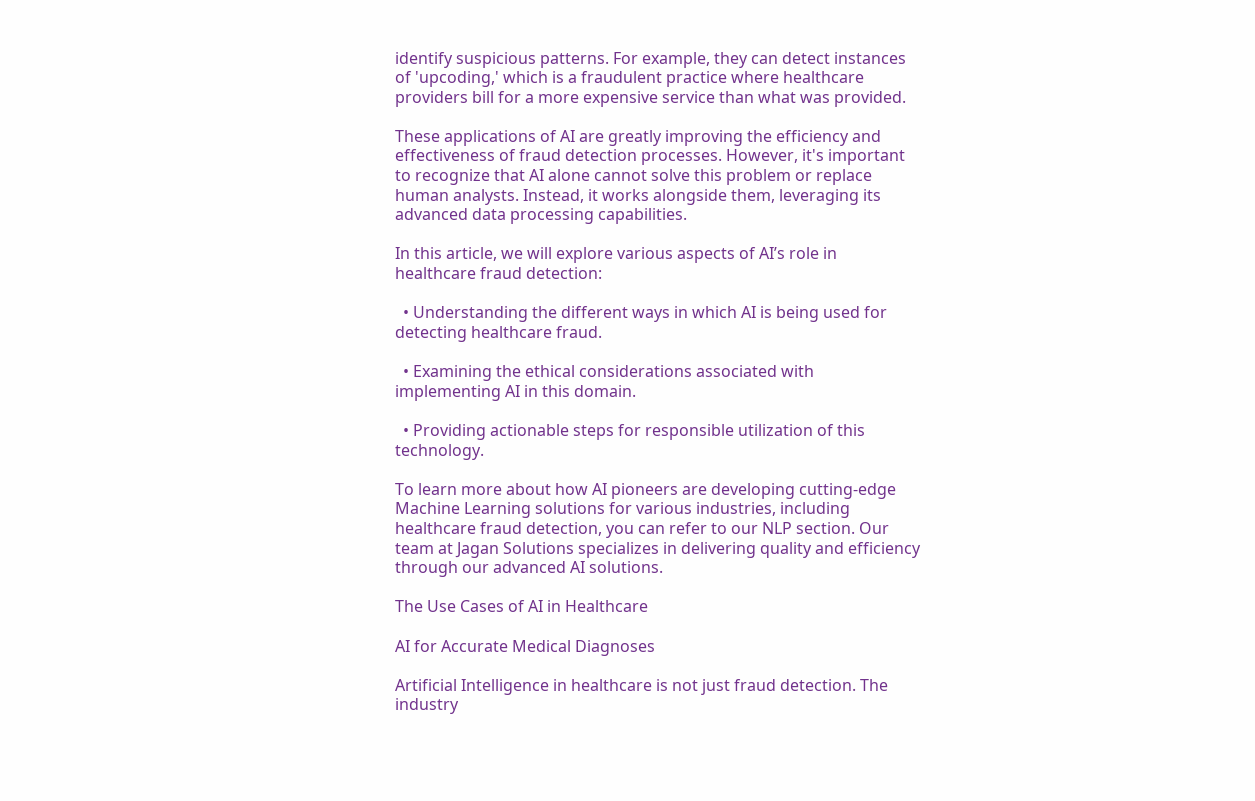identify suspicious patterns. For example, they can detect instances of 'upcoding,' which is a fraudulent practice where healthcare providers bill for a more expensive service than what was provided.

These applications of AI are greatly improving the efficiency and effectiveness of fraud detection processes. However, it's important to recognize that AI alone cannot solve this problem or replace human analysts. Instead, it works alongside them, leveraging its advanced data processing capabilities.

In this article, we will explore various aspects of AI’s role in healthcare fraud detection:

  • Understanding the different ways in which AI is being used for detecting healthcare fraud.

  • Examining the ethical considerations associated with implementing AI in this domain.

  • Providing actionable steps for responsible utilization of this technology.

To learn more about how AI pioneers are developing cutting-edge Machine Learning solutions for various industries, including healthcare fraud detection, you can refer to our NLP section. Our team at Jagan Solutions specializes in delivering quality and efficiency through our advanced AI solutions.

The Use Cases of AI in Healthcare

AI for Accurate Medical Diagnoses

Artificial Intelligence in healthcare is not just fraud detection. The industry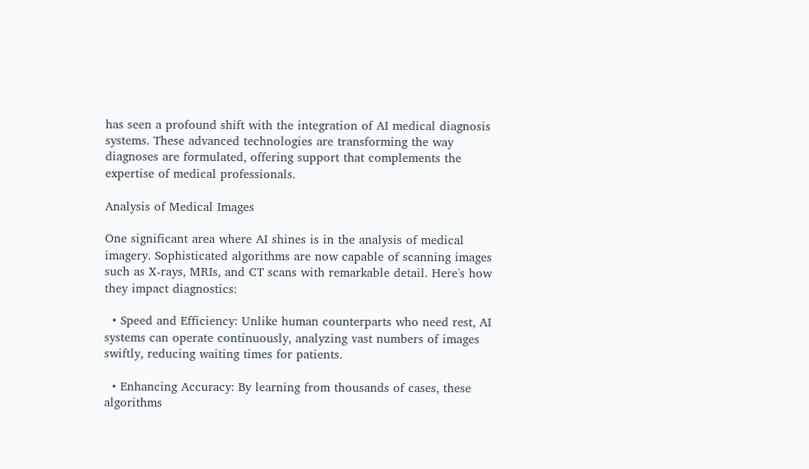has seen a profound shift with the integration of AI medical diagnosis systems. These advanced technologies are transforming the way diagnoses are formulated, offering support that complements the expertise of medical professionals.

Analysis of Medical Images

One significant area where AI shines is in the analysis of medical imagery. Sophisticated algorithms are now capable of scanning images such as X-rays, MRIs, and CT scans with remarkable detail. Here's how they impact diagnostics:

  • Speed and Efficiency: Unlike human counterparts who need rest, AI systems can operate continuously, analyzing vast numbers of images swiftly, reducing waiting times for patients.

  • Enhancing Accuracy: By learning from thousands of cases, these algorithms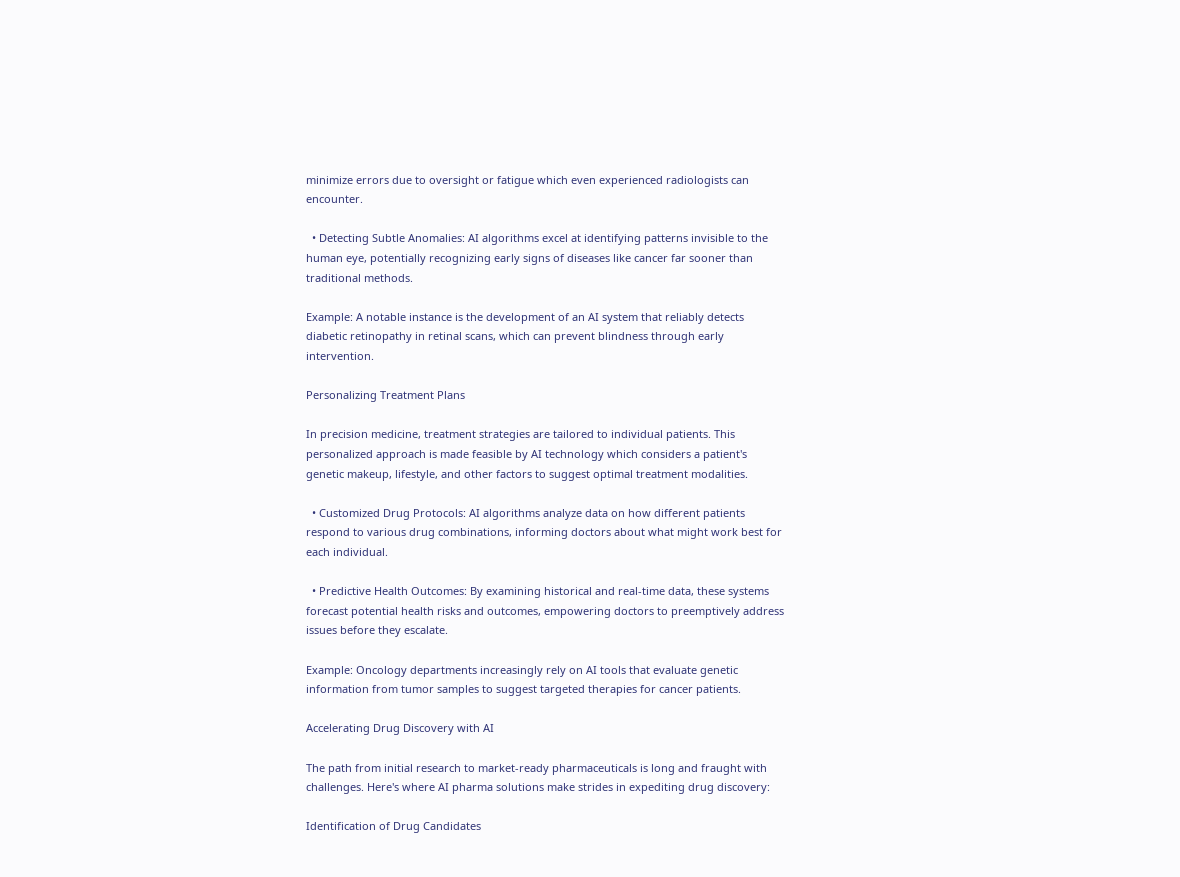minimize errors due to oversight or fatigue which even experienced radiologists can encounter.

  • Detecting Subtle Anomalies: AI algorithms excel at identifying patterns invisible to the human eye, potentially recognizing early signs of diseases like cancer far sooner than traditional methods.

Example: A notable instance is the development of an AI system that reliably detects diabetic retinopathy in retinal scans, which can prevent blindness through early intervention.

Personalizing Treatment Plans

In precision medicine, treatment strategies are tailored to individual patients. This personalized approach is made feasible by AI technology which considers a patient's genetic makeup, lifestyle, and other factors to suggest optimal treatment modalities.

  • Customized Drug Protocols: AI algorithms analyze data on how different patients respond to various drug combinations, informing doctors about what might work best for each individual.

  • Predictive Health Outcomes: By examining historical and real-time data, these systems forecast potential health risks and outcomes, empowering doctors to preemptively address issues before they escalate.

Example: Oncology departments increasingly rely on AI tools that evaluate genetic information from tumor samples to suggest targeted therapies for cancer patients.

Accelerating Drug Discovery with AI

The path from initial research to market-ready pharmaceuticals is long and fraught with challenges. Here's where AI pharma solutions make strides in expediting drug discovery:

Identification of Drug Candidates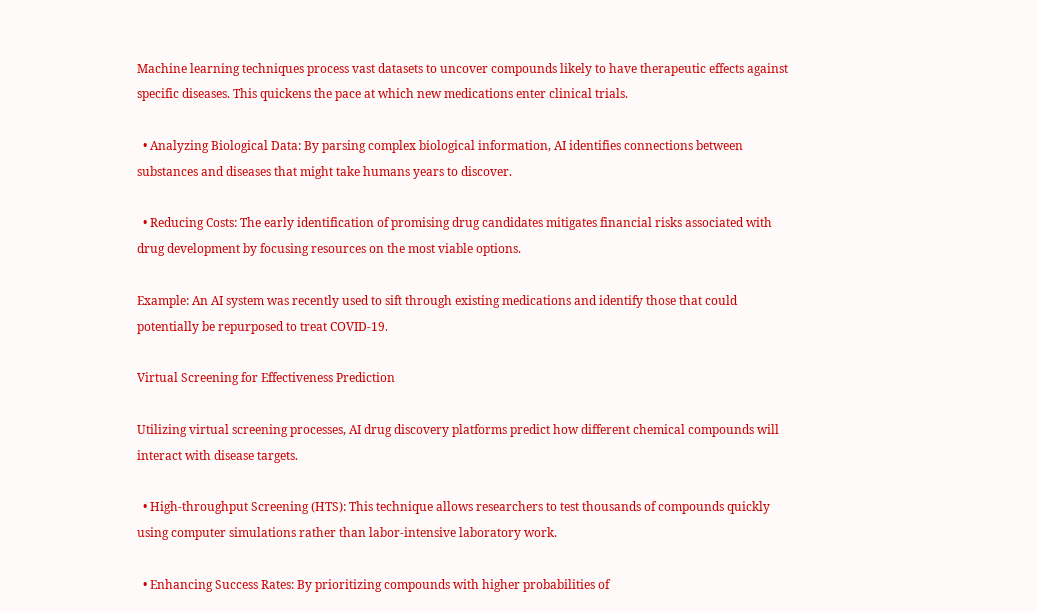Machine learning techniques process vast datasets to uncover compounds likely to have therapeutic effects against specific diseases. This quickens the pace at which new medications enter clinical trials.

  • Analyzing Biological Data: By parsing complex biological information, AI identifies connections between substances and diseases that might take humans years to discover.

  • Reducing Costs: The early identification of promising drug candidates mitigates financial risks associated with drug development by focusing resources on the most viable options.

Example: An AI system was recently used to sift through existing medications and identify those that could potentially be repurposed to treat COVID-19.

Virtual Screening for Effectiveness Prediction

Utilizing virtual screening processes, AI drug discovery platforms predict how different chemical compounds will interact with disease targets.

  • High-throughput Screening (HTS): This technique allows researchers to test thousands of compounds quickly using computer simulations rather than labor-intensive laboratory work.

  • Enhancing Success Rates: By prioritizing compounds with higher probabilities of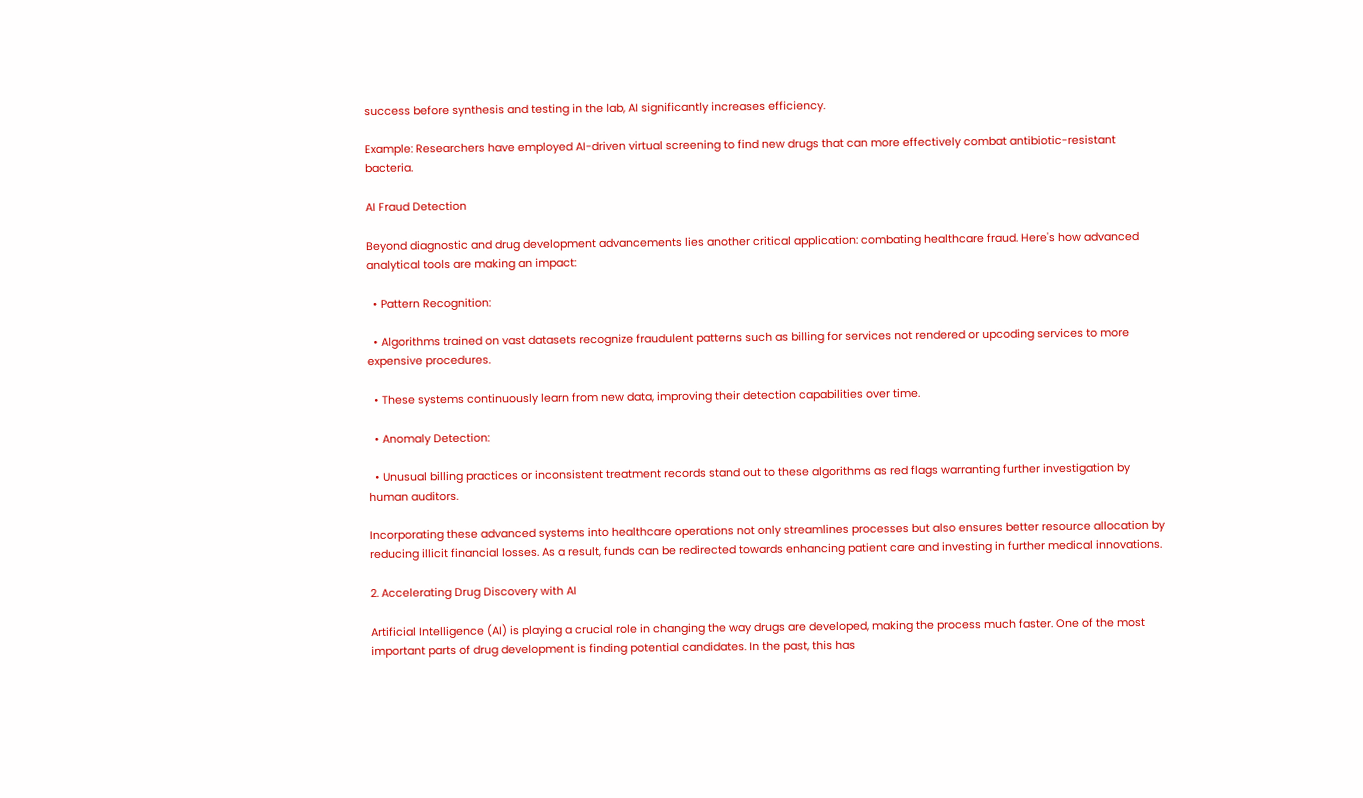success before synthesis and testing in the lab, AI significantly increases efficiency.

Example: Researchers have employed AI-driven virtual screening to find new drugs that can more effectively combat antibiotic-resistant bacteria.

AI Fraud Detection

Beyond diagnostic and drug development advancements lies another critical application: combating healthcare fraud. Here's how advanced analytical tools are making an impact:

  • Pattern Recognition:

  • Algorithms trained on vast datasets recognize fraudulent patterns such as billing for services not rendered or upcoding services to more expensive procedures.

  • These systems continuously learn from new data, improving their detection capabilities over time.

  • Anomaly Detection:

  • Unusual billing practices or inconsistent treatment records stand out to these algorithms as red flags warranting further investigation by human auditors.

Incorporating these advanced systems into healthcare operations not only streamlines processes but also ensures better resource allocation by reducing illicit financial losses. As a result, funds can be redirected towards enhancing patient care and investing in further medical innovations.

2. Accelerating Drug Discovery with AI

Artificial Intelligence (AI) is playing a crucial role in changing the way drugs are developed, making the process much faster. One of the most important parts of drug development is finding potential candidates. In the past, this has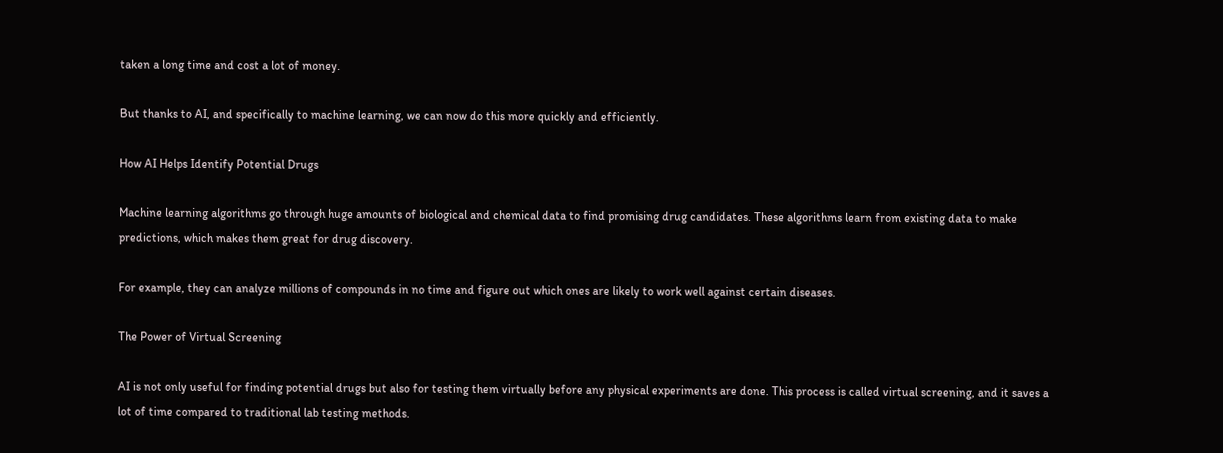taken a long time and cost a lot of money.

But thanks to AI, and specifically to machine learning, we can now do this more quickly and efficiently.

How AI Helps Identify Potential Drugs

Machine learning algorithms go through huge amounts of biological and chemical data to find promising drug candidates. These algorithms learn from existing data to make predictions, which makes them great for drug discovery.

For example, they can analyze millions of compounds in no time and figure out which ones are likely to work well against certain diseases.

The Power of Virtual Screening

AI is not only useful for finding potential drugs but also for testing them virtually before any physical experiments are done. This process is called virtual screening, and it saves a lot of time compared to traditional lab testing methods.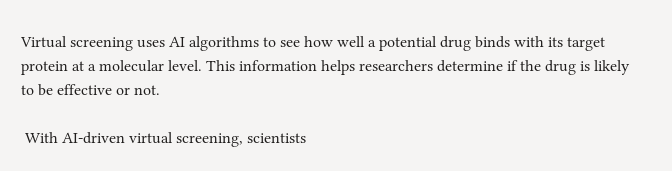Virtual screening uses AI algorithms to see how well a potential drug binds with its target protein at a molecular level. This information helps researchers determine if the drug is likely to be effective or not.

 With AI-driven virtual screening, scientists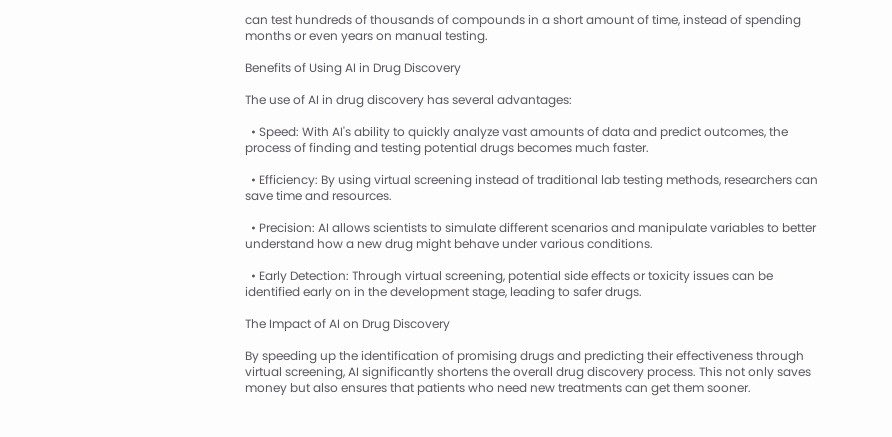can test hundreds of thousands of compounds in a short amount of time, instead of spending months or even years on manual testing.

Benefits of Using AI in Drug Discovery

The use of AI in drug discovery has several advantages:

  • Speed: With AI's ability to quickly analyze vast amounts of data and predict outcomes, the process of finding and testing potential drugs becomes much faster.

  • Efficiency: By using virtual screening instead of traditional lab testing methods, researchers can save time and resources.

  • Precision: AI allows scientists to simulate different scenarios and manipulate variables to better understand how a new drug might behave under various conditions.

  • Early Detection: Through virtual screening, potential side effects or toxicity issues can be identified early on in the development stage, leading to safer drugs.

The Impact of AI on Drug Discovery

By speeding up the identification of promising drugs and predicting their effectiveness through virtual screening, AI significantly shortens the overall drug discovery process. This not only saves money but also ensures that patients who need new treatments can get them sooner.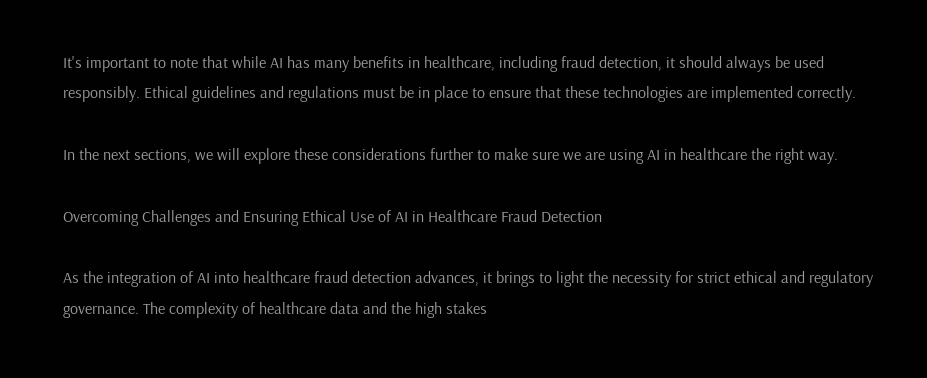It's important to note that while AI has many benefits in healthcare, including fraud detection, it should always be used responsibly. Ethical guidelines and regulations must be in place to ensure that these technologies are implemented correctly.

In the next sections, we will explore these considerations further to make sure we are using AI in healthcare the right way.

Overcoming Challenges and Ensuring Ethical Use of AI in Healthcare Fraud Detection

As the integration of AI into healthcare fraud detection advances, it brings to light the necessity for strict ethical and regulatory governance. The complexity of healthcare data and the high stakes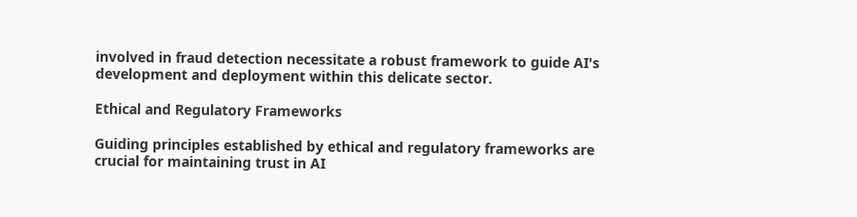involved in fraud detection necessitate a robust framework to guide AI's development and deployment within this delicate sector.

Ethical and Regulatory Frameworks

Guiding principles established by ethical and regulatory frameworks are crucial for maintaining trust in AI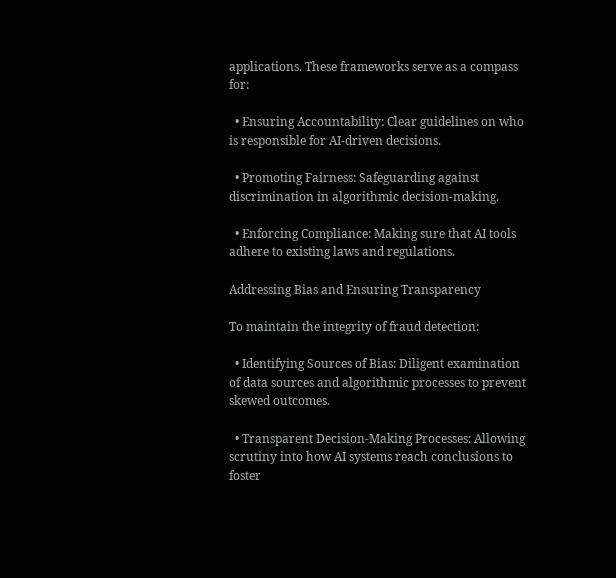applications. These frameworks serve as a compass for:

  • Ensuring Accountability: Clear guidelines on who is responsible for AI-driven decisions.

  • Promoting Fairness: Safeguarding against discrimination in algorithmic decision-making.

  • Enforcing Compliance: Making sure that AI tools adhere to existing laws and regulations.

Addressing Bias and Ensuring Transparency

To maintain the integrity of fraud detection:

  • Identifying Sources of Bias: Diligent examination of data sources and algorithmic processes to prevent skewed outcomes.

  • Transparent Decision-Making Processes: Allowing scrutiny into how AI systems reach conclusions to foster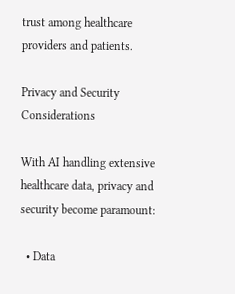trust among healthcare providers and patients.

Privacy and Security Considerations

With AI handling extensive healthcare data, privacy and security become paramount:

  • Data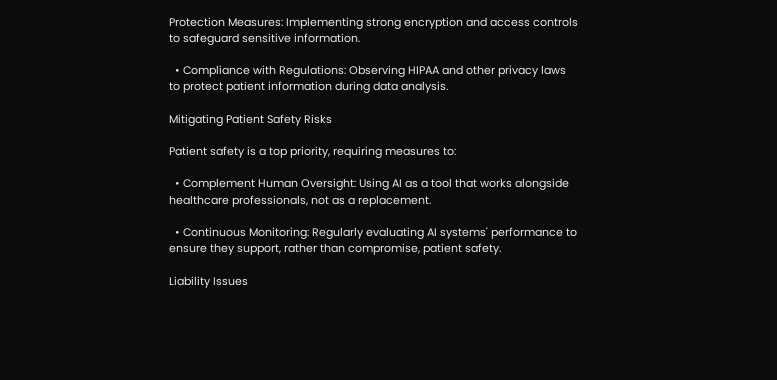Protection Measures: Implementing strong encryption and access controls to safeguard sensitive information.

  • Compliance with Regulations: Observing HIPAA and other privacy laws to protect patient information during data analysis.

Mitigating Patient Safety Risks

Patient safety is a top priority, requiring measures to:

  • Complement Human Oversight: Using AI as a tool that works alongside healthcare professionals, not as a replacement.

  • Continuous Monitoring: Regularly evaluating AI systems' performance to ensure they support, rather than compromise, patient safety.

Liability Issues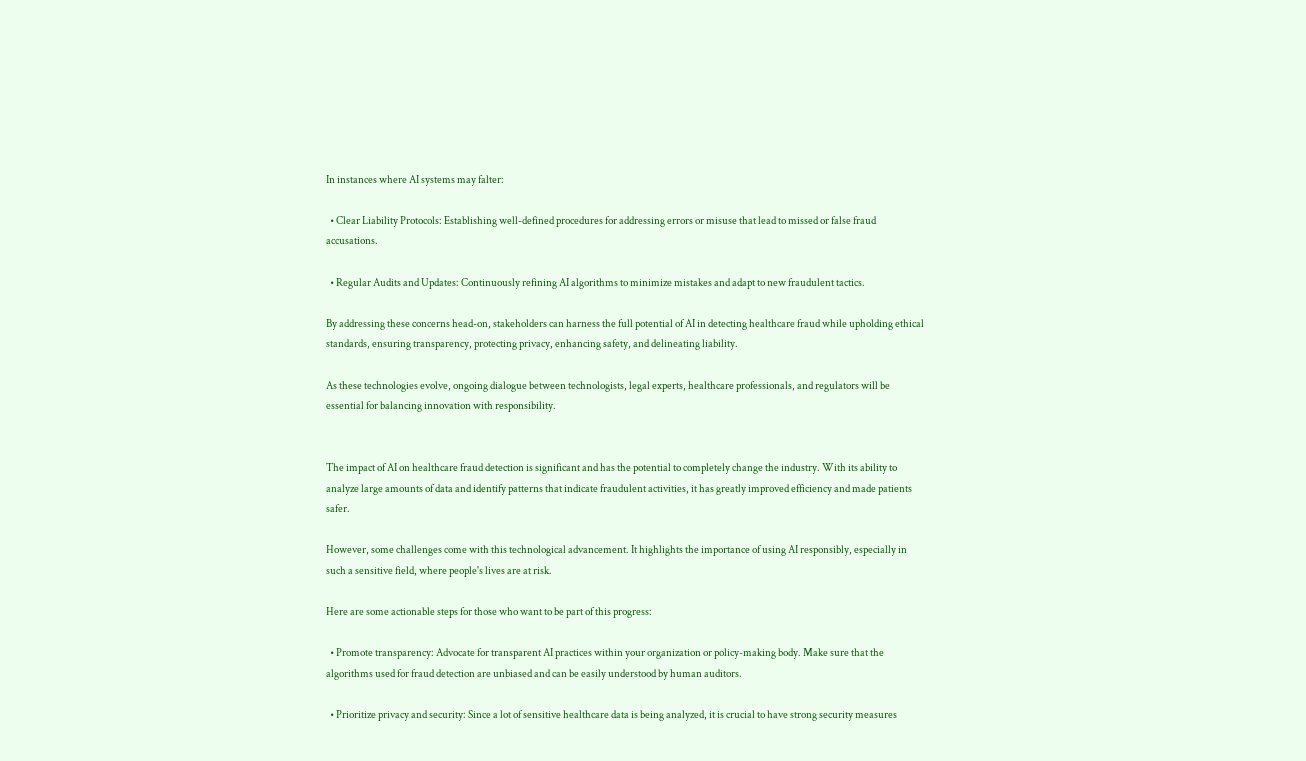In instances where AI systems may falter:

  • Clear Liability Protocols: Establishing well-defined procedures for addressing errors or misuse that lead to missed or false fraud accusations.

  • Regular Audits and Updates: Continuously refining AI algorithms to minimize mistakes and adapt to new fraudulent tactics.

By addressing these concerns head-on, stakeholders can harness the full potential of AI in detecting healthcare fraud while upholding ethical standards, ensuring transparency, protecting privacy, enhancing safety, and delineating liability.

As these technologies evolve, ongoing dialogue between technologists, legal experts, healthcare professionals, and regulators will be essential for balancing innovation with responsibility.


The impact of AI on healthcare fraud detection is significant and has the potential to completely change the industry. With its ability to analyze large amounts of data and identify patterns that indicate fraudulent activities, it has greatly improved efficiency and made patients safer.

However, some challenges come with this technological advancement. It highlights the importance of using AI responsibly, especially in such a sensitive field, where people's lives are at risk.

Here are some actionable steps for those who want to be part of this progress:

  • Promote transparency: Advocate for transparent AI practices within your organization or policy-making body. Make sure that the algorithms used for fraud detection are unbiased and can be easily understood by human auditors.

  • Prioritize privacy and security: Since a lot of sensitive healthcare data is being analyzed, it is crucial to have strong security measures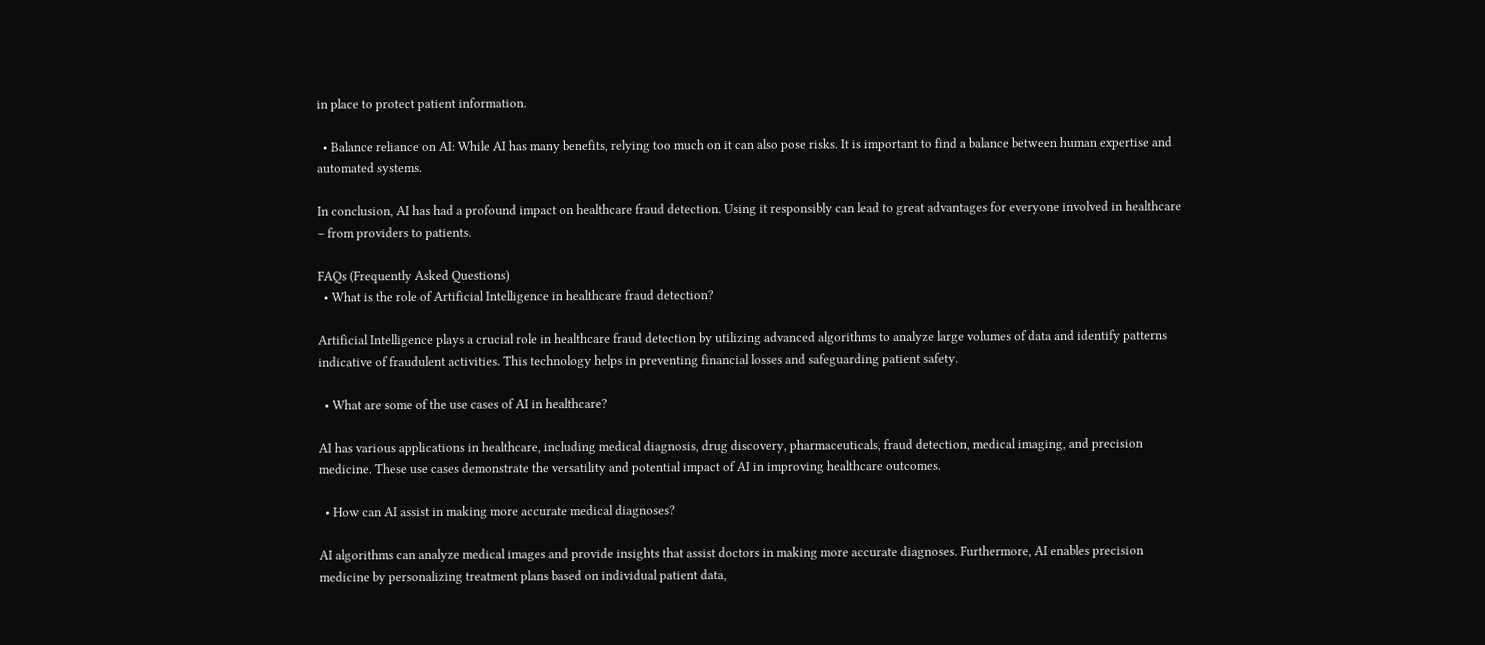in place to protect patient information.

  • Balance reliance on AI: While AI has many benefits, relying too much on it can also pose risks. It is important to find a balance between human expertise and automated systems.

In conclusion, AI has had a profound impact on healthcare fraud detection. Using it responsibly can lead to great advantages for everyone involved in healthcare – from providers to patients.

FAQs (Frequently Asked Questions)
  • What is the role of Artificial Intelligence in healthcare fraud detection?

Artificial Intelligence plays a crucial role in healthcare fraud detection by utilizing advanced algorithms to analyze large volumes of data and identify patterns indicative of fraudulent activities. This technology helps in preventing financial losses and safeguarding patient safety.

  • What are some of the use cases of AI in healthcare?

AI has various applications in healthcare, including medical diagnosis, drug discovery, pharmaceuticals, fraud detection, medical imaging, and precision medicine. These use cases demonstrate the versatility and potential impact of AI in improving healthcare outcomes.

  • How can AI assist in making more accurate medical diagnoses?

AI algorithms can analyze medical images and provide insights that assist doctors in making more accurate diagnoses. Furthermore, AI enables precision medicine by personalizing treatment plans based on individual patient data,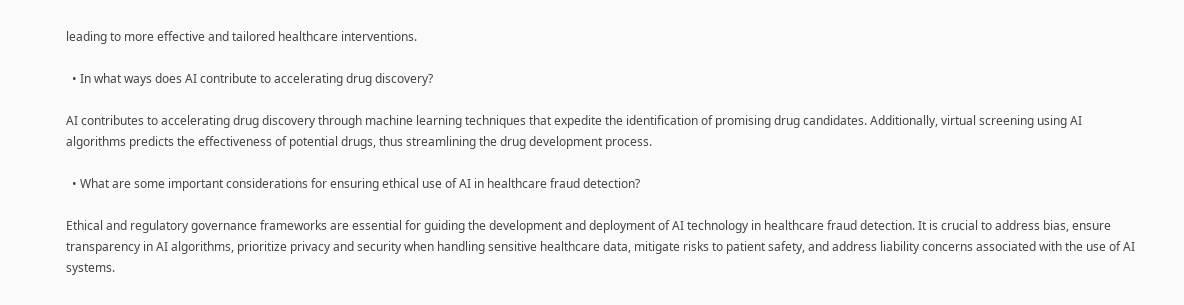leading to more effective and tailored healthcare interventions.

  • In what ways does AI contribute to accelerating drug discovery?

AI contributes to accelerating drug discovery through machine learning techniques that expedite the identification of promising drug candidates. Additionally, virtual screening using AI algorithms predicts the effectiveness of potential drugs, thus streamlining the drug development process.

  • What are some important considerations for ensuring ethical use of AI in healthcare fraud detection?

Ethical and regulatory governance frameworks are essential for guiding the development and deployment of AI technology in healthcare fraud detection. It is crucial to address bias, ensure transparency in AI algorithms, prioritize privacy and security when handling sensitive healthcare data, mitigate risks to patient safety, and address liability concerns associated with the use of AI systems.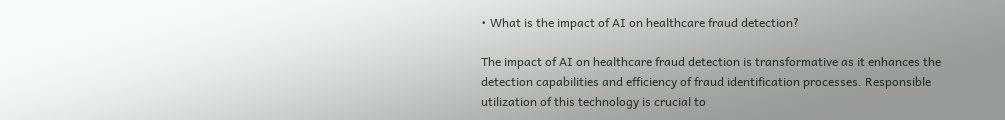• What is the impact of AI on healthcare fraud detection?

The impact of AI on healthcare fraud detection is transformative as it enhances the detection capabilities and efficiency of fraud identification processes. Responsible utilization of this technology is crucial to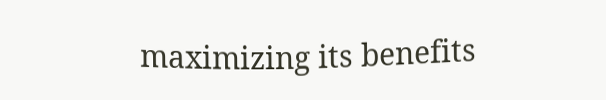maximizing its benefits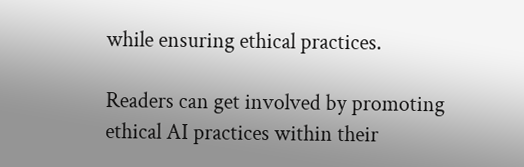while ensuring ethical practices.

Readers can get involved by promoting ethical AI practices within their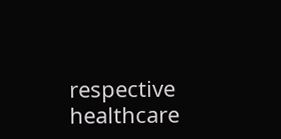respective healthcare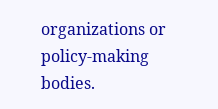organizations or policy-making bodies.